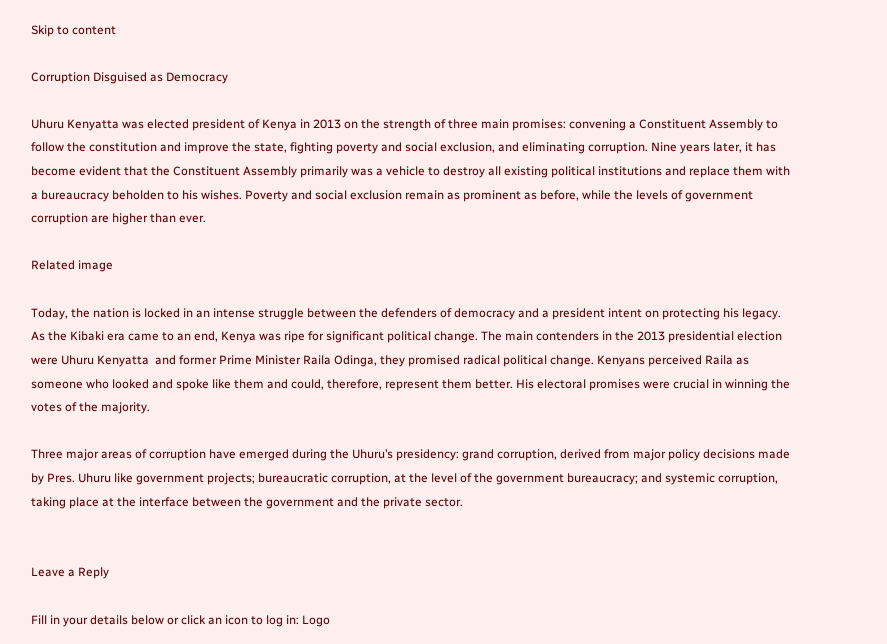Skip to content

Corruption Disguised as Democracy

Uhuru Kenyatta was elected president of Kenya in 2013 on the strength of three main promises: convening a Constituent Assembly to follow the constitution and improve the state, fighting poverty and social exclusion, and eliminating corruption. Nine years later, it has become evident that the Constituent Assembly primarily was a vehicle to destroy all existing political institutions and replace them with a bureaucracy beholden to his wishes. Poverty and social exclusion remain as prominent as before, while the levels of government corruption are higher than ever.

Related image

Today, the nation is locked in an intense struggle between the defenders of democracy and a president intent on protecting his legacy. As the Kibaki era came to an end, Kenya was ripe for significant political change. The main contenders in the 2013 presidential election were Uhuru Kenyatta  and former Prime Minister Raila Odinga, they promised radical political change. Kenyans perceived Raila as someone who looked and spoke like them and could, therefore, represent them better. His electoral promises were crucial in winning the votes of the majority.

Three major areas of corruption have emerged during the Uhuru’s presidency: grand corruption, derived from major policy decisions made by Pres. Uhuru like government projects; bureaucratic corruption, at the level of the government bureaucracy; and systemic corruption, taking place at the interface between the government and the private sector.


Leave a Reply

Fill in your details below or click an icon to log in: Logo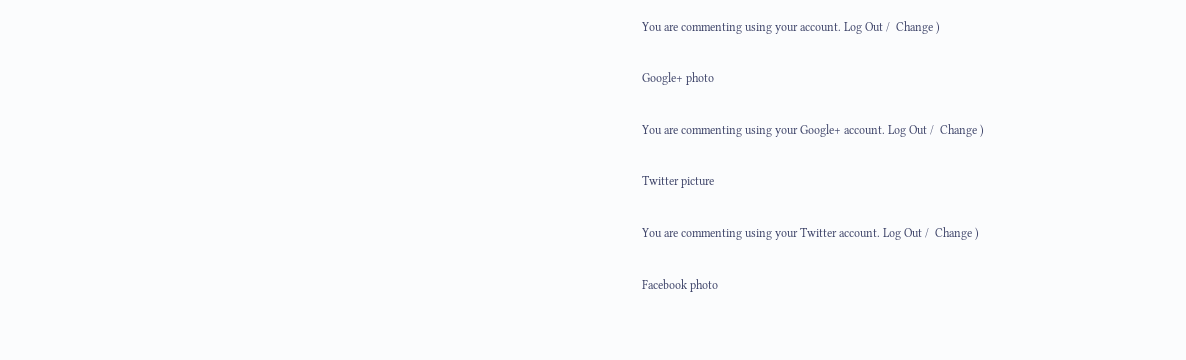You are commenting using your account. Log Out /  Change )

Google+ photo

You are commenting using your Google+ account. Log Out /  Change )

Twitter picture

You are commenting using your Twitter account. Log Out /  Change )

Facebook photo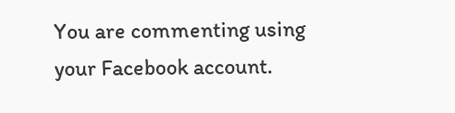You are commenting using your Facebook account.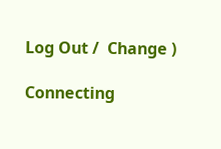Log Out /  Change )

Connecting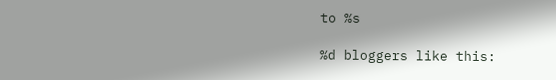to %s

%d bloggers like this: